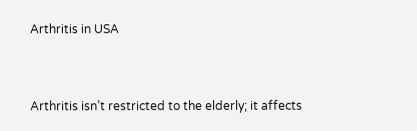Arthritis in USA


Arthritis isn’t restricted to the elderly; it affects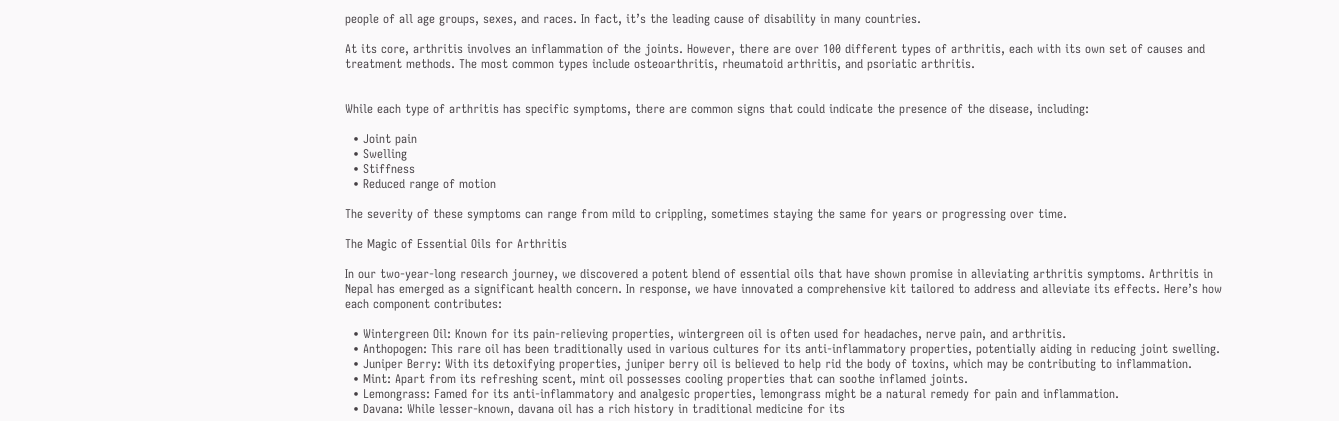people of all age groups, sexes, and races. In fact, it’s the leading cause of disability in many countries.

At its core, arthritis involves an inflammation of the joints. However, there are over 100 different types of arthritis, each with its own set of causes and treatment methods. The most common types include osteoarthritis, rheumatoid arthritis, and psoriatic arthritis.


While each type of arthritis has specific symptoms, there are common signs that could indicate the presence of the disease, including:

  • Joint pain
  • Swelling
  • Stiffness
  • Reduced range of motion

The severity of these symptoms can range from mild to crippling, sometimes staying the same for years or progressing over time.

The Magic of Essential Oils for Arthritis

In our two-year-long research journey, we discovered a potent blend of essential oils that have shown promise in alleviating arthritis symptoms. Arthritis in Nepal has emerged as a significant health concern. In response, we have innovated a comprehensive kit tailored to address and alleviate its effects. Here’s how each component contributes:

  • Wintergreen Oil: Known for its pain-relieving properties, wintergreen oil is often used for headaches, nerve pain, and arthritis.
  • Anthopogen: This rare oil has been traditionally used in various cultures for its anti-inflammatory properties, potentially aiding in reducing joint swelling.
  • Juniper Berry: With its detoxifying properties, juniper berry oil is believed to help rid the body of toxins, which may be contributing to inflammation.
  • Mint: Apart from its refreshing scent, mint oil possesses cooling properties that can soothe inflamed joints.
  • Lemongrass: Famed for its anti-inflammatory and analgesic properties, lemongrass might be a natural remedy for pain and inflammation.
  • Davana: While lesser-known, davana oil has a rich history in traditional medicine for its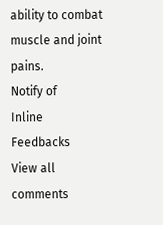ability to combat muscle and joint pains.
Notify of
Inline Feedbacks
View all comments